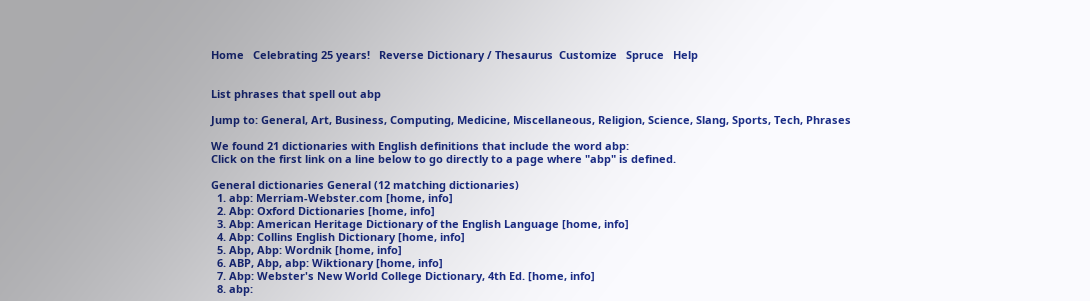Home   Celebrating 25 years!   Reverse Dictionary / Thesaurus  Customize   Spruce   Help


List phrases that spell out abp

Jump to: General, Art, Business, Computing, Medicine, Miscellaneous, Religion, Science, Slang, Sports, Tech, Phrases

We found 21 dictionaries with English definitions that include the word abp:
Click on the first link on a line below to go directly to a page where "abp" is defined.

General dictionaries General (12 matching dictionaries)
  1. abp: Merriam-Webster.com [home, info]
  2. Abp: Oxford Dictionaries [home, info]
  3. Abp: American Heritage Dictionary of the English Language [home, info]
  4. Abp: Collins English Dictionary [home, info]
  5. Abp, Abp: Wordnik [home, info]
  6. ABP, Abp, abp: Wiktionary [home, info]
  7. Abp: Webster's New World College Dictionary, 4th Ed. [home, info]
  8. abp: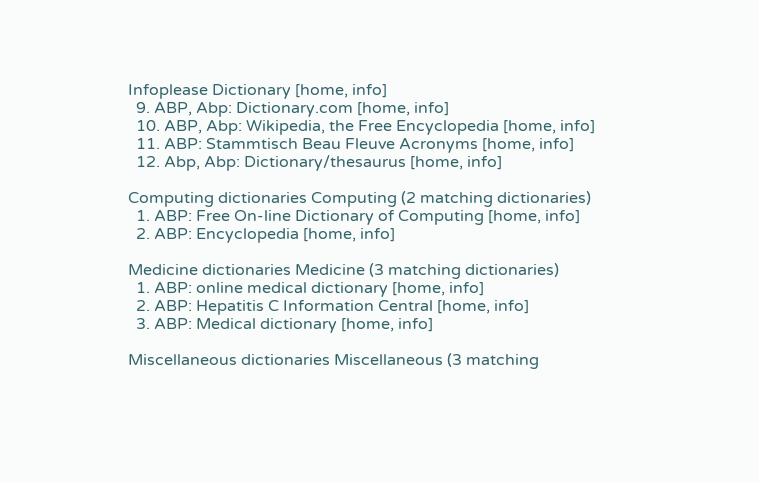Infoplease Dictionary [home, info]
  9. ABP, Abp: Dictionary.com [home, info]
  10. ABP, Abp: Wikipedia, the Free Encyclopedia [home, info]
  11. ABP: Stammtisch Beau Fleuve Acronyms [home, info]
  12. Abp, Abp: Dictionary/thesaurus [home, info]

Computing dictionaries Computing (2 matching dictionaries)
  1. ABP: Free On-line Dictionary of Computing [home, info]
  2. ABP: Encyclopedia [home, info]

Medicine dictionaries Medicine (3 matching dictionaries)
  1. ABP: online medical dictionary [home, info]
  2. ABP: Hepatitis C Information Central [home, info]
  3. ABP: Medical dictionary [home, info]

Miscellaneous dictionaries Miscellaneous (3 matching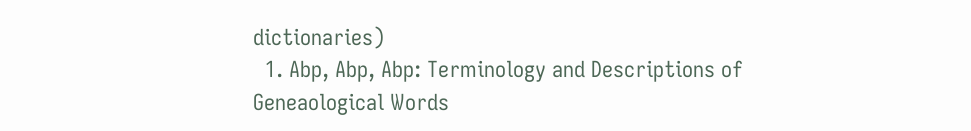dictionaries)
  1. Abp, Abp, Abp: Terminology and Descriptions of Geneaological Words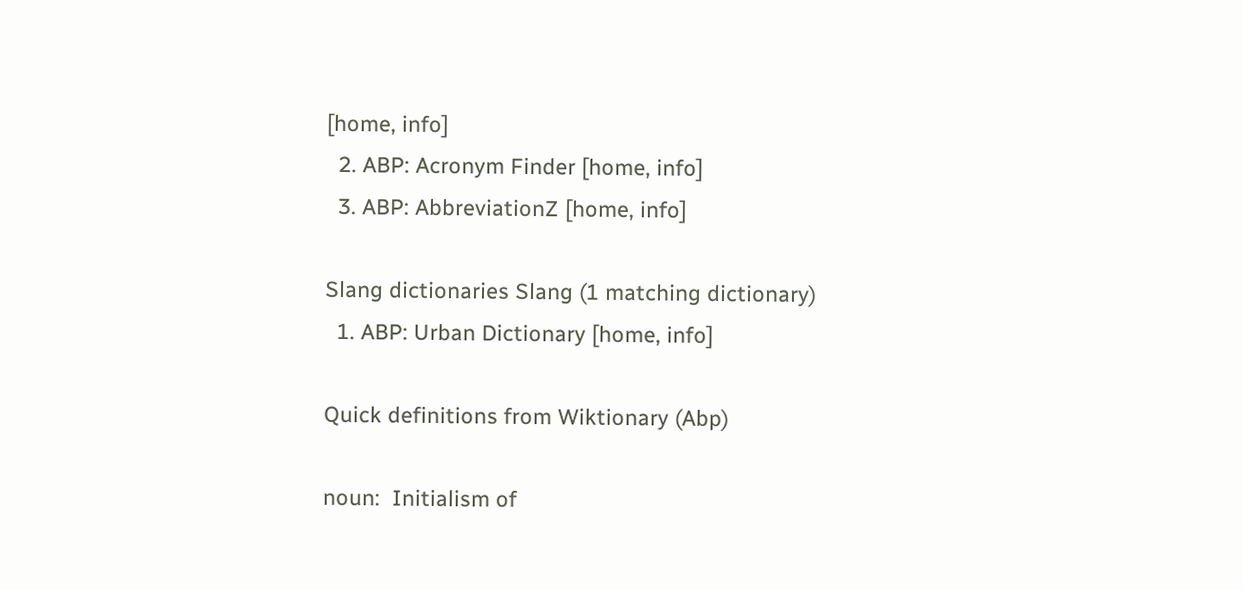[home, info]
  2. ABP: Acronym Finder [home, info]
  3. ABP: AbbreviationZ [home, info]

Slang dictionaries Slang (1 matching dictionary)
  1. ABP: Urban Dictionary [home, info]

Quick definitions from Wiktionary (Abp)

noun:  Initialism of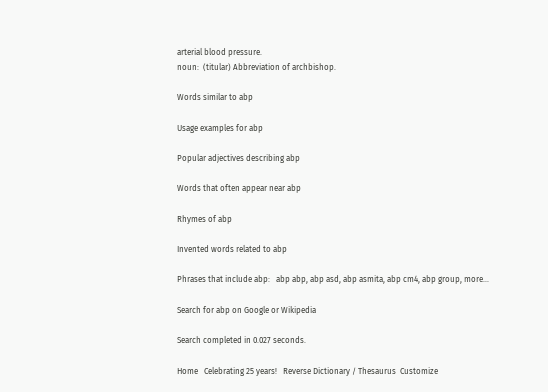arterial blood pressure.
noun:  (titular) Abbreviation of archbishop.

Words similar to abp

Usage examples for abp

Popular adjectives describing abp

Words that often appear near abp

Rhymes of abp

Invented words related to abp

Phrases that include abp:   abp abp, abp asd, abp asmita, abp cm4, abp group, more...

Search for abp on Google or Wikipedia

Search completed in 0.027 seconds.

Home   Celebrating 25 years!   Reverse Dictionary / Thesaurus  Customize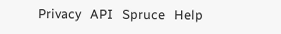Privacy   API   Spruce   Help